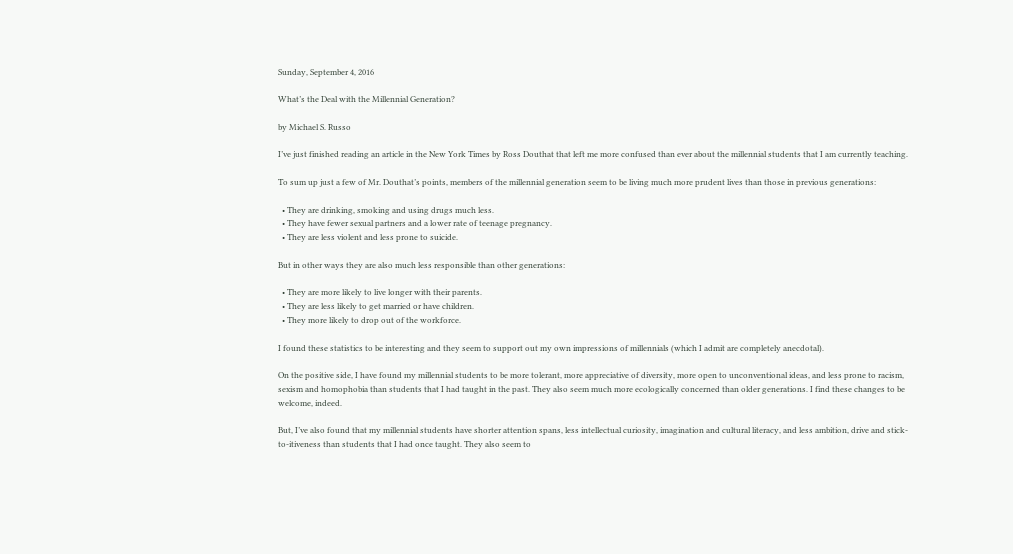Sunday, September 4, 2016

What’s the Deal with the Millennial Generation?

by Michael S. Russo

I’ve just finished reading an article in the New York Times by Ross Douthat that left me more confused than ever about the millennial students that I am currently teaching.

To sum up just a few of Mr. Douthat’s points, members of the millennial generation seem to be living much more prudent lives than those in previous generations:

  • They are drinking, smoking and using drugs much less.
  • They have fewer sexual partners and a lower rate of teenage pregnancy.
  • They are less violent and less prone to suicide.

But in other ways they are also much less responsible than other generations:

  • They are more likely to live longer with their parents.
  • They are less likely to get married or have children.
  • They more likely to drop out of the workforce.

I found these statistics to be interesting and they seem to support out my own impressions of millennials (which I admit are completely anecdotal).

On the positive side, I have found my millennial students to be more tolerant, more appreciative of diversity, more open to unconventional ideas, and less prone to racism, sexism and homophobia than students that I had taught in the past. They also seem much more ecologically concerned than older generations. I find these changes to be welcome, indeed.

But, I’ve also found that my millennial students have shorter attention spans, less intellectual curiosity, imagination and cultural literacy, and less ambition, drive and stick-to-itiveness than students that I had once taught. They also seem to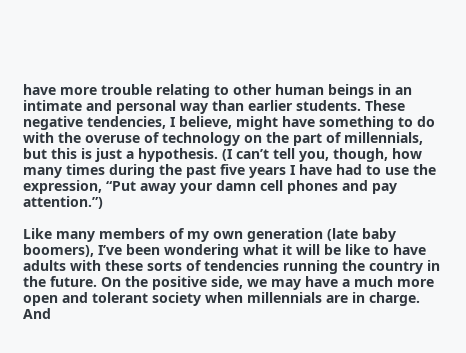have more trouble relating to other human beings in an intimate and personal way than earlier students. These negative tendencies, I believe, might have something to do with the overuse of technology on the part of millennials, but this is just a hypothesis. (I can’t tell you, though, how many times during the past five years I have had to use the expression, “Put away your damn cell phones and pay attention.”)

Like many members of my own generation (late baby boomers), I’ve been wondering what it will be like to have adults with these sorts of tendencies running the country in the future. On the positive side, we may have a much more open and tolerant society when millennials are in charge. And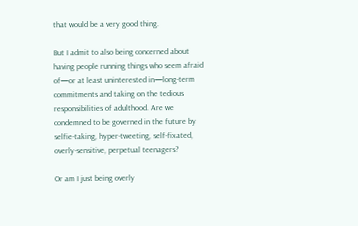that would be a very good thing.

But I admit to also being concerned about having people running things who seem afraid of—or at least uninterested in—long-term commitments and taking on the tedious responsibilities of adulthood. Are we condemned to be governed in the future by selfie-taking, hyper-tweeting, self-fixated, overly-sensitive, perpetual teenagers?

Or am I just being overly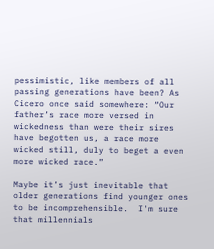pessimistic, like members of all passing generations have been? As Cicero once said somewhere: “Our father’s race more versed in wickedness than were their sires have begotten us, a race more wicked still, duly to beget a even more wicked race.”

Maybe it’s just inevitable that older generations find younger ones to be incomprehensible.  I'm sure that millennials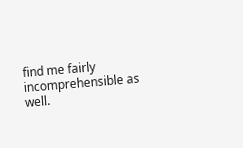find me fairly incomprehensible as well.